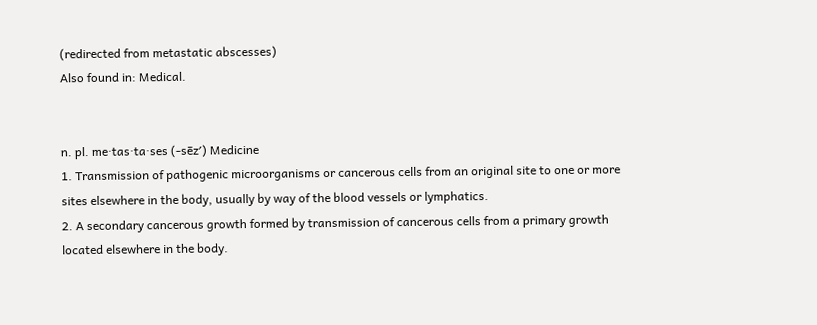(redirected from metastatic abscesses)
Also found in: Medical.


n. pl. me·tas·ta·ses (-sēz′) Medicine
1. Transmission of pathogenic microorganisms or cancerous cells from an original site to one or more sites elsewhere in the body, usually by way of the blood vessels or lymphatics.
2. A secondary cancerous growth formed by transmission of cancerous cells from a primary growth located elsewhere in the body.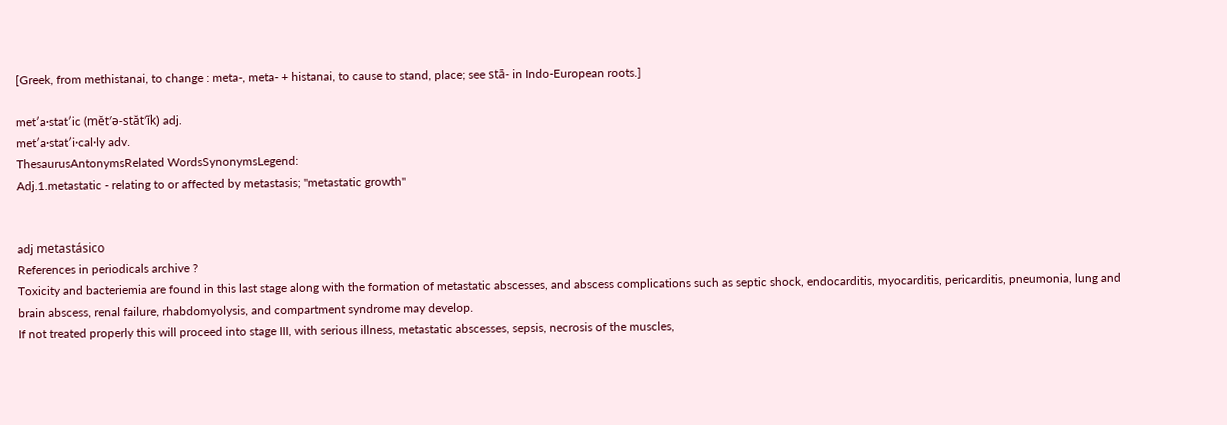[Greek, from methistanai, to change : meta-, meta- + histanai, to cause to stand, place; see stā- in Indo-European roots.]

met′a·stat′ic (mĕt′ə-stăt′ĭk) adj.
met′a·stat′i·cal·ly adv.
ThesaurusAntonymsRelated WordsSynonymsLegend:
Adj.1.metastatic - relating to or affected by metastasis; "metastatic growth"


adj metastásico
References in periodicals archive ?
Toxicity and bacteriemia are found in this last stage along with the formation of metastatic abscesses, and abscess complications such as septic shock, endocarditis, myocarditis, pericarditis, pneumonia, lung and brain abscess, renal failure, rhabdomyolysis, and compartment syndrome may develop.
If not treated properly this will proceed into stage III, with serious illness, metastatic abscesses, sepsis, necrosis of the muscles,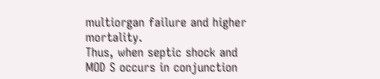multiorgan failure and higher mortality.
Thus, when septic shock and MOD S occurs in conjunction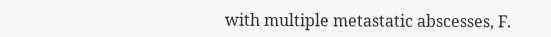with multiple metastatic abscesses, F.